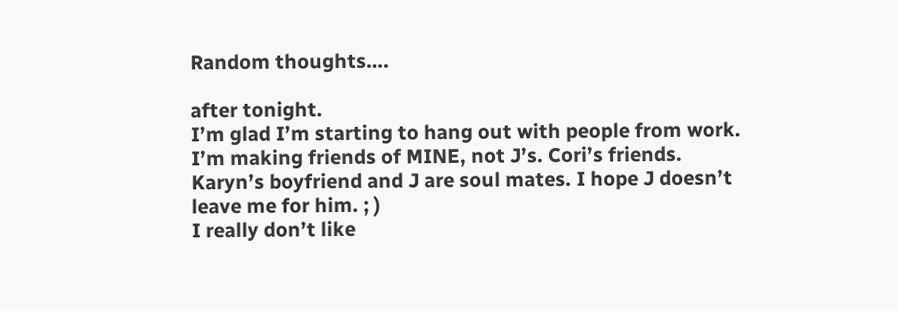Random thoughts….

after tonight.
I’m glad I’m starting to hang out with people from work. I’m making friends of MINE, not J’s. Cori’s friends.
Karyn’s boyfriend and J are soul mates. I hope J doesn’t leave me for him. ; )
I really don’t like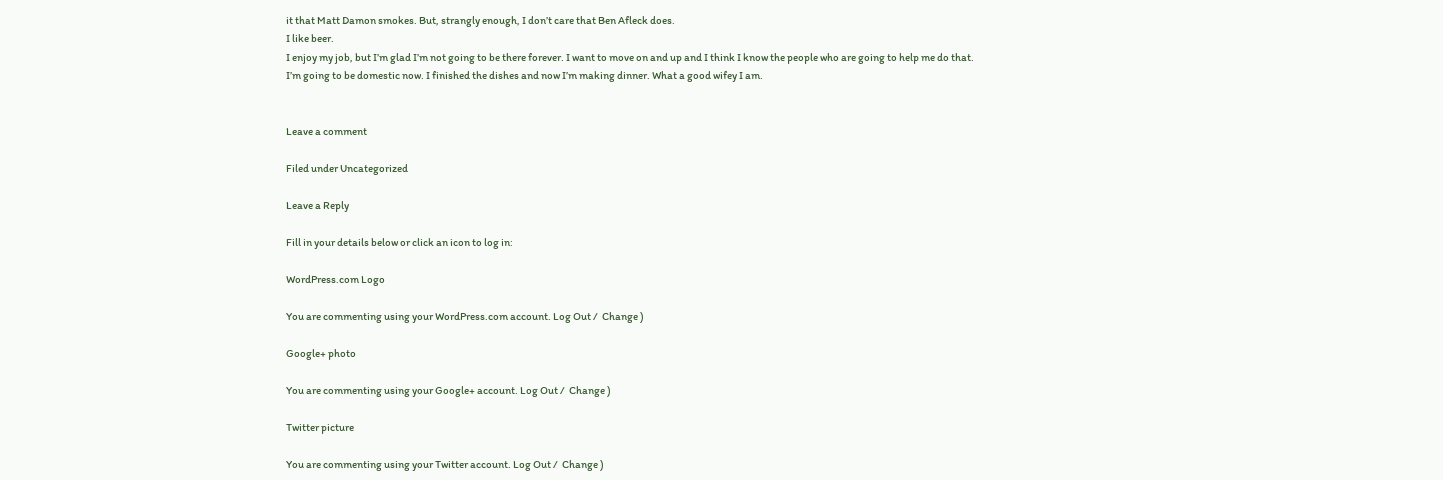it that Matt Damon smokes. But, strangly enough, I don’t care that Ben Afleck does.
I like beer.
I enjoy my job, but I’m glad I’m not going to be there forever. I want to move on and up and I think I know the people who are going to help me do that.
I’m going to be domestic now. I finished the dishes and now I’m making dinner. What a good wifey I am.


Leave a comment

Filed under Uncategorized

Leave a Reply

Fill in your details below or click an icon to log in:

WordPress.com Logo

You are commenting using your WordPress.com account. Log Out /  Change )

Google+ photo

You are commenting using your Google+ account. Log Out /  Change )

Twitter picture

You are commenting using your Twitter account. Log Out /  Change )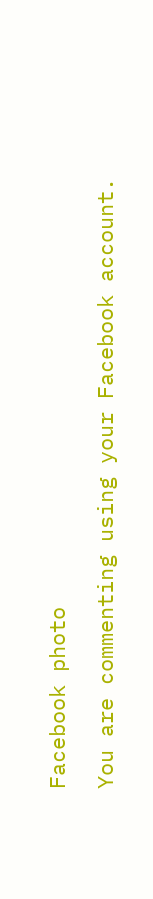Facebook photo

You are commenting using your Facebook account.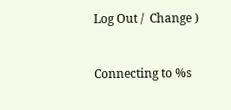Log Out /  Change )


Connecting to %s